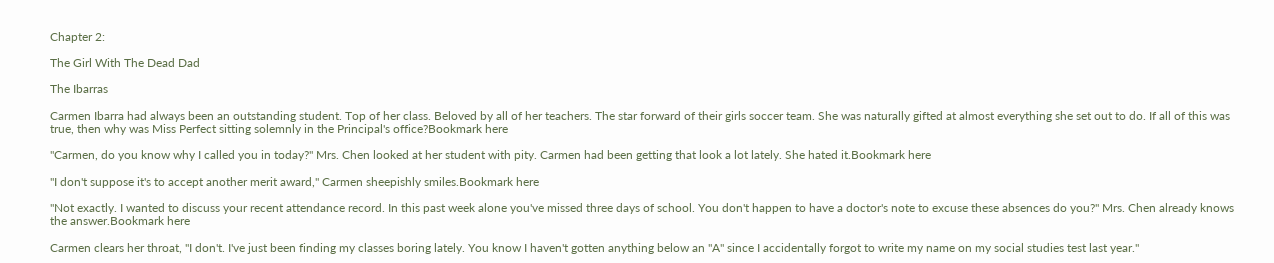Chapter 2:

The Girl With The Dead Dad

The Ibarras

Carmen Ibarra had always been an outstanding student. Top of her class. Beloved by all of her teachers. The star forward of their girls soccer team. She was naturally gifted at almost everything she set out to do. If all of this was true, then why was Miss Perfect sitting solemnly in the Principal's office?Bookmark here

"Carmen, do you know why I called you in today?" Mrs. Chen looked at her student with pity. Carmen had been getting that look a lot lately. She hated it.Bookmark here

"I don't suppose it's to accept another merit award," Carmen sheepishly smiles.Bookmark here

"Not exactly. I wanted to discuss your recent attendance record. In this past week alone you've missed three days of school. You don't happen to have a doctor's note to excuse these absences do you?" Mrs. Chen already knows the answer.Bookmark here

Carmen clears her throat, "I don't. I've just been finding my classes boring lately. You know I haven't gotten anything below an "A" since I accidentally forgot to write my name on my social studies test last year."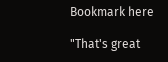Bookmark here

"That's great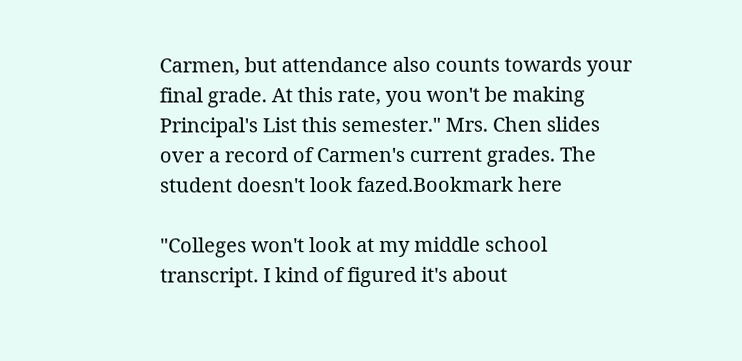Carmen, but attendance also counts towards your final grade. At this rate, you won't be making Principal's List this semester." Mrs. Chen slides over a record of Carmen's current grades. The student doesn't look fazed.Bookmark here

"Colleges won't look at my middle school transcript. I kind of figured it's about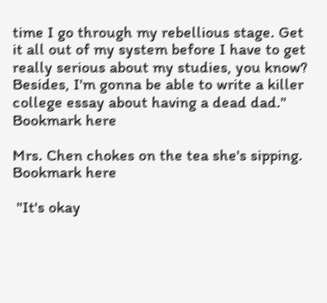time I go through my rebellious stage. Get it all out of my system before I have to get really serious about my studies, you know? Besides, I'm gonna be able to write a killer college essay about having a dead dad." Bookmark here

Mrs. Chen chokes on the tea she's sipping. Bookmark here

 "It's okay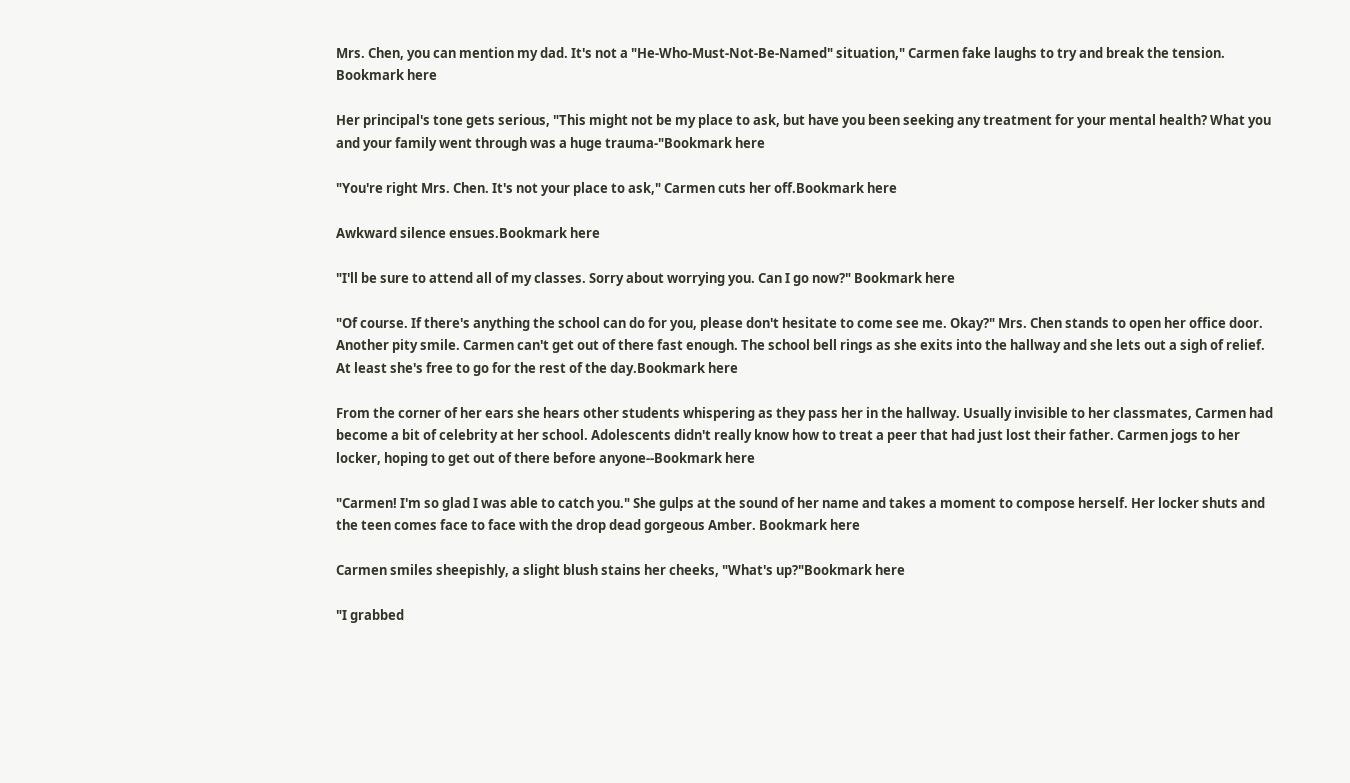Mrs. Chen, you can mention my dad. It's not a "He-Who-Must-Not-Be-Named" situation," Carmen fake laughs to try and break the tension. Bookmark here

Her principal's tone gets serious, "This might not be my place to ask, but have you been seeking any treatment for your mental health? What you and your family went through was a huge trauma-"Bookmark here

"You're right Mrs. Chen. It's not your place to ask," Carmen cuts her off.Bookmark here

Awkward silence ensues.Bookmark here

"I'll be sure to attend all of my classes. Sorry about worrying you. Can I go now?" Bookmark here

"Of course. If there's anything the school can do for you, please don't hesitate to come see me. Okay?" Mrs. Chen stands to open her office door. Another pity smile. Carmen can't get out of there fast enough. The school bell rings as she exits into the hallway and she lets out a sigh of relief. At least she's free to go for the rest of the day.Bookmark here

From the corner of her ears she hears other students whispering as they pass her in the hallway. Usually invisible to her classmates, Carmen had become a bit of celebrity at her school. Adolescents didn't really know how to treat a peer that had just lost their father. Carmen jogs to her locker, hoping to get out of there before anyone--Bookmark here

"Carmen! I'm so glad I was able to catch you." She gulps at the sound of her name and takes a moment to compose herself. Her locker shuts and the teen comes face to face with the drop dead gorgeous Amber. Bookmark here

Carmen smiles sheepishly, a slight blush stains her cheeks, "What's up?"Bookmark here

"I grabbed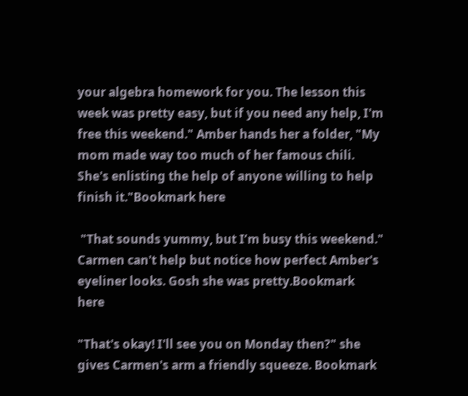your algebra homework for you. The lesson this week was pretty easy, but if you need any help, I'm free this weekend." Amber hands her a folder, "My mom made way too much of her famous chili. She's enlisting the help of anyone willing to help finish it."Bookmark here

 "That sounds yummy, but I’m busy this weekend." Carmen can't help but notice how perfect Amber's eyeliner looks. Gosh she was pretty.Bookmark here

"That's okay! I'll see you on Monday then?" she gives Carmen's arm a friendly squeeze. Bookmark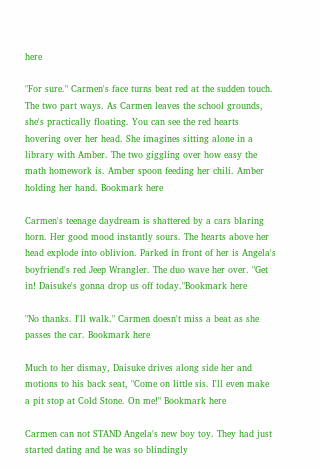here

"For sure." Carmen's face turns beat red at the sudden touch. The two part ways. As Carmen leaves the school grounds, she's practically floating. You can see the red hearts hovering over her head. She imagines sitting alone in a library with Amber. The two giggling over how easy the math homework is. Amber spoon feeding her chili. Amber holding her hand. Bookmark here

Carmen's teenage daydream is shattered by a cars blaring horn. Her good mood instantly sours. The hearts above her head explode into oblivion. Parked in front of her is Angela's boyfriend's red Jeep Wrangler. The duo wave her over. "Get in! Daisuke's gonna drop us off today."Bookmark here

"No thanks. I'll walk." Carmen doesn't miss a beat as she passes the car. Bookmark here

Much to her dismay, Daisuke drives along side her and motions to his back seat, "Come on little sis. I'll even make a pit stop at Cold Stone. On me!" Bookmark here

Carmen can not STAND Angela's new boy toy. They had just started dating and he was so blindingly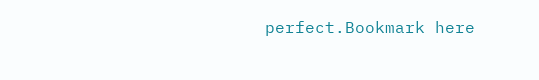perfect.Bookmark here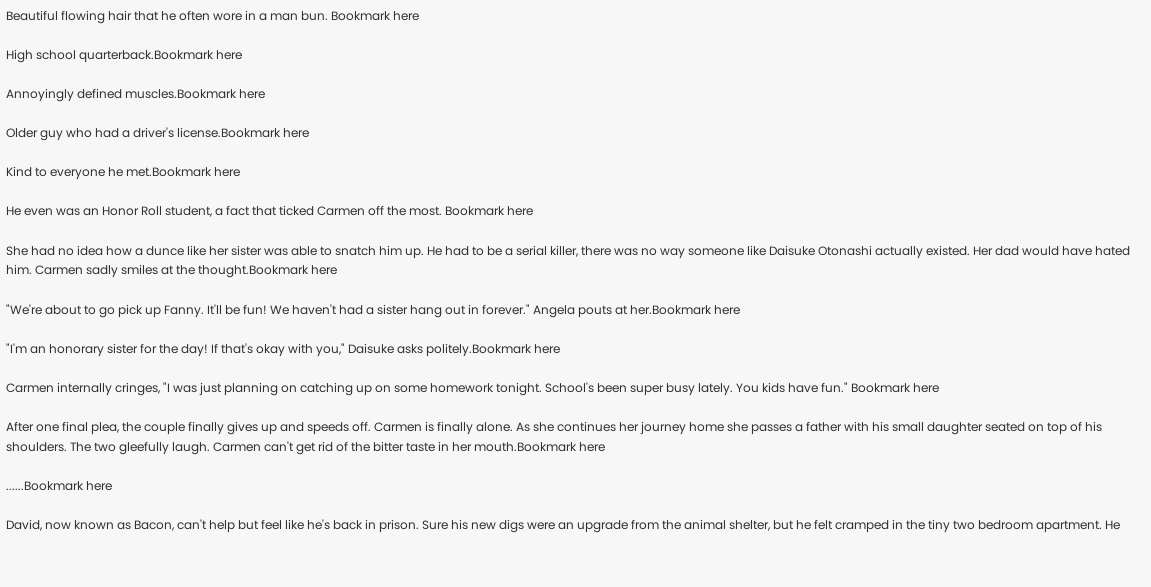Beautiful flowing hair that he often wore in a man bun. Bookmark here

High school quarterback.Bookmark here

Annoyingly defined muscles.Bookmark here

Older guy who had a driver's license.Bookmark here

Kind to everyone he met.Bookmark here

He even was an Honor Roll student, a fact that ticked Carmen off the most. Bookmark here

She had no idea how a dunce like her sister was able to snatch him up. He had to be a serial killer, there was no way someone like Daisuke Otonashi actually existed. Her dad would have hated him. Carmen sadly smiles at the thought.Bookmark here

"We're about to go pick up Fanny. It'll be fun! We haven't had a sister hang out in forever." Angela pouts at her.Bookmark here

"I'm an honorary sister for the day! If that's okay with you," Daisuke asks politely.Bookmark here

Carmen internally cringes, "I was just planning on catching up on some homework tonight. School's been super busy lately. You kids have fun." Bookmark here

After one final plea, the couple finally gives up and speeds off. Carmen is finally alone. As she continues her journey home she passes a father with his small daughter seated on top of his shoulders. The two gleefully laugh. Carmen can't get rid of the bitter taste in her mouth.Bookmark here

......Bookmark here

David, now known as Bacon, can't help but feel like he's back in prison. Sure his new digs were an upgrade from the animal shelter, but he felt cramped in the tiny two bedroom apartment. He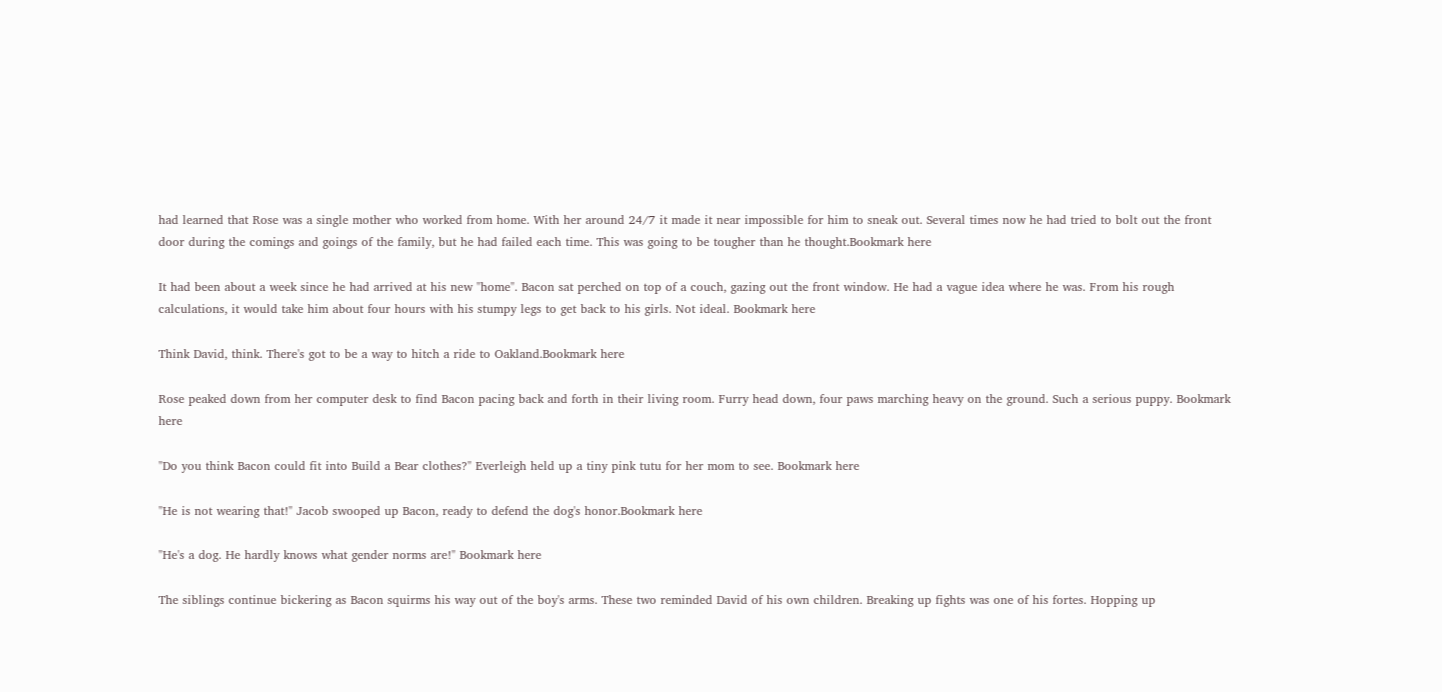had learned that Rose was a single mother who worked from home. With her around 24/7 it made it near impossible for him to sneak out. Several times now he had tried to bolt out the front door during the comings and goings of the family, but he had failed each time. This was going to be tougher than he thought.Bookmark here

It had been about a week since he had arrived at his new "home". Bacon sat perched on top of a couch, gazing out the front window. He had a vague idea where he was. From his rough calculations, it would take him about four hours with his stumpy legs to get back to his girls. Not ideal. Bookmark here

Think David, think. There's got to be a way to hitch a ride to Oakland.Bookmark here

Rose peaked down from her computer desk to find Bacon pacing back and forth in their living room. Furry head down, four paws marching heavy on the ground. Such a serious puppy. Bookmark here

"Do you think Bacon could fit into Build a Bear clothes?" Everleigh held up a tiny pink tutu for her mom to see. Bookmark here

"He is not wearing that!" Jacob swooped up Bacon, ready to defend the dog's honor.Bookmark here

"He's a dog. He hardly knows what gender norms are!" Bookmark here

The siblings continue bickering as Bacon squirms his way out of the boy's arms. These two reminded David of his own children. Breaking up fights was one of his fortes. Hopping up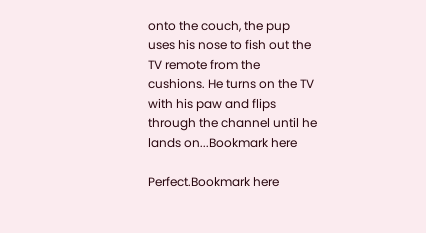onto the couch, the pup uses his nose to fish out the TV remote from the cushions. He turns on the TV with his paw and flips through the channel until he lands on...Bookmark here

Perfect.Bookmark here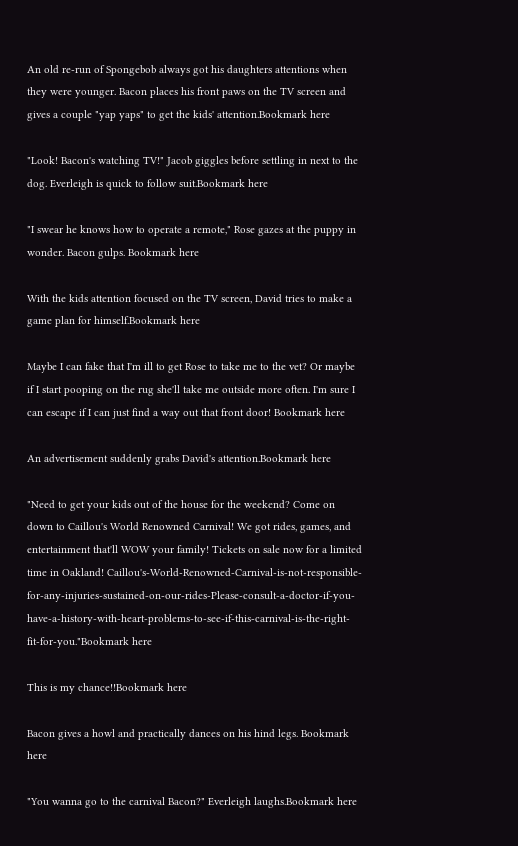An old re-run of Spongebob always got his daughters attentions when they were younger. Bacon places his front paws on the TV screen and gives a couple "yap yaps" to get the kids' attention.Bookmark here

"Look! Bacon's watching TV!" Jacob giggles before settling in next to the dog. Everleigh is quick to follow suit.Bookmark here

"I swear he knows how to operate a remote," Rose gazes at the puppy in wonder. Bacon gulps. Bookmark here

With the kids attention focused on the TV screen, David tries to make a game plan for himself.Bookmark here

Maybe I can fake that I'm ill to get Rose to take me to the vet? Or maybe if I start pooping on the rug she'll take me outside more often. I'm sure I can escape if I can just find a way out that front door! Bookmark here

An advertisement suddenly grabs David's attention.Bookmark here

"Need to get your kids out of the house for the weekend? Come on down to Caillou's World Renowned Carnival! We got rides, games, and entertainment that'll WOW your family! Tickets on sale now for a limited time in Oakland! Caillou's-World-Renowned-Carnival-is-not-responsible-for-any-injuries-sustained-on-our-rides-Please-consult-a-doctor-if-you-have-a-history-with-heart-problems-to-see-if-this-carnival-is-the-right-fit-for-you."Bookmark here

This is my chance!!Bookmark here

Bacon gives a howl and practically dances on his hind legs. Bookmark here

"You wanna go to the carnival Bacon?" Everleigh laughs.Bookmark here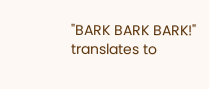"BARK BARK BARK!" translates to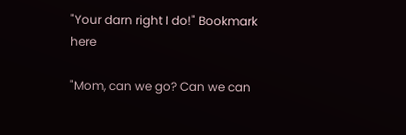"Your darn right I do!" Bookmark here

"Mom, can we go? Can we can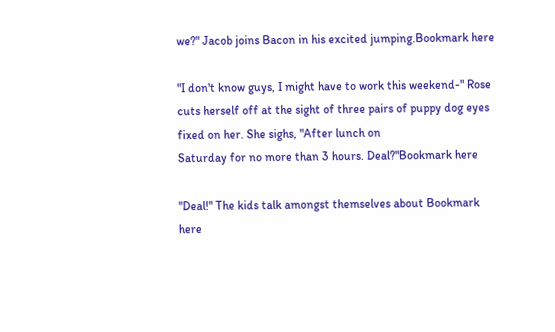we?" Jacob joins Bacon in his excited jumping.Bookmark here

"I don't know guys, I might have to work this weekend-" Rose cuts herself off at the sight of three pairs of puppy dog eyes fixed on her. She sighs, "After lunch on
Saturday for no more than 3 hours. Deal?"Bookmark here

"Deal!" The kids talk amongst themselves about Bookmark here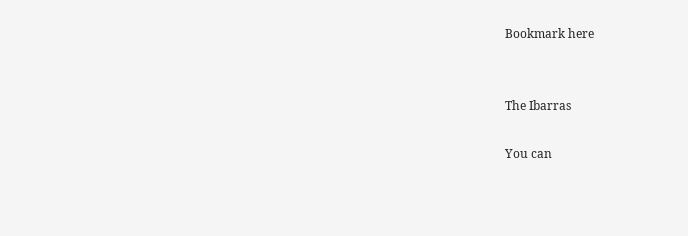Bookmark here


The Ibarras

You can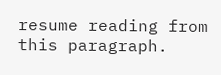resume reading from this paragraph.